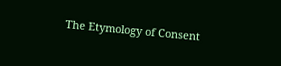The Etymology of Consent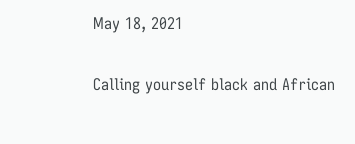May 18, 2021

Calling yourself black and African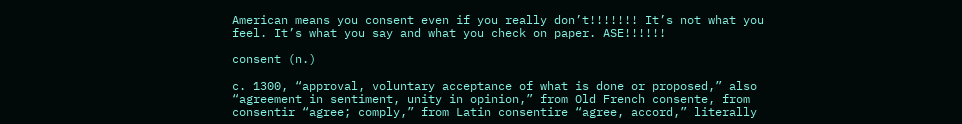American means you consent even if you really don’t!!!!!!! It’s not what you feel. It’s what you say and what you check on paper. ASE!!!!!!

consent (n.)

c. 1300, “approval, voluntary acceptance of what is done or proposed,” also “agreement in sentiment, unity in opinion,” from Old French consente, from consentir “agree; comply,” from Latin consentire “agree, accord,” literally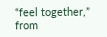“feel together,” from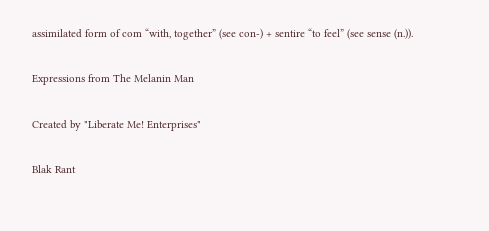assimilated form of com “with, together” (see con-) + sentire “to feel” (see sense (n.)).

Expressions from The Melanin Man

Created by "Liberate Me! Enterprises"

Blak Rant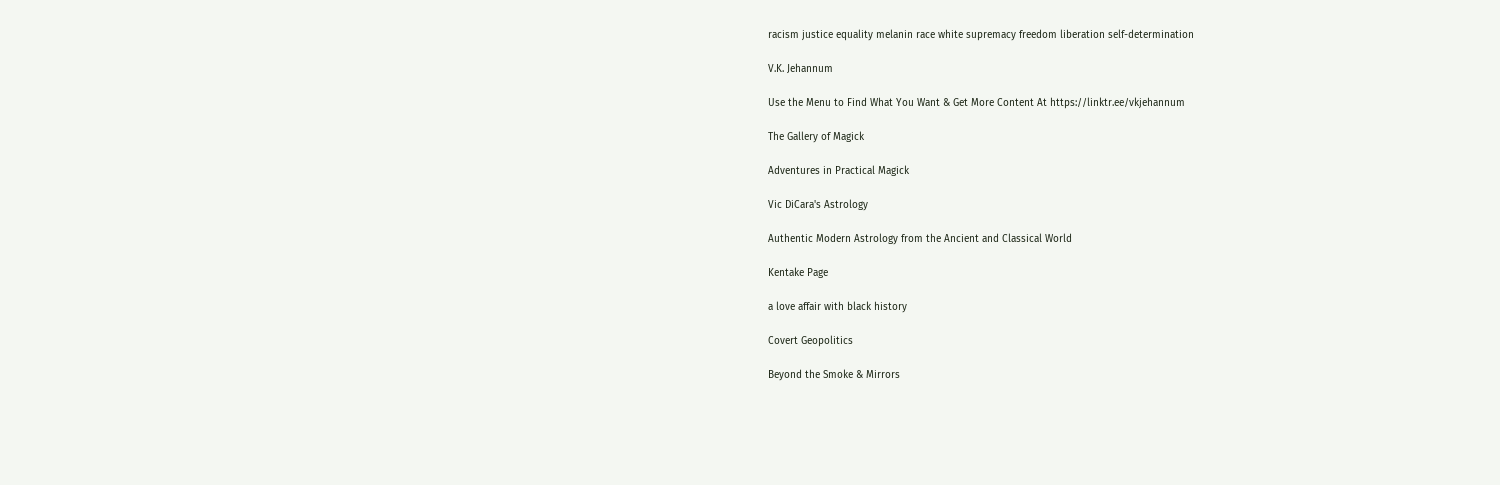racism justice equality melanin race white supremacy freedom liberation self-determination

V.K. Jehannum

Use the Menu to Find What You Want & Get More Content At https://linktr.ee/vkjehannum

The Gallery of Magick

Adventures in Practical Magick

Vic DiCara's Astrology

Authentic Modern Astrology from the Ancient and Classical World

Kentake Page

a love affair with black history

Covert Geopolitics

Beyond the Smoke & Mirrors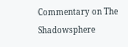Commentary on The Shadowsphere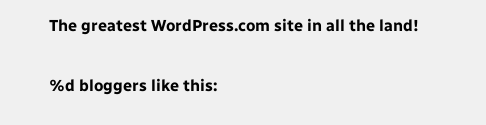The greatest WordPress.com site in all the land!

%d bloggers like this: